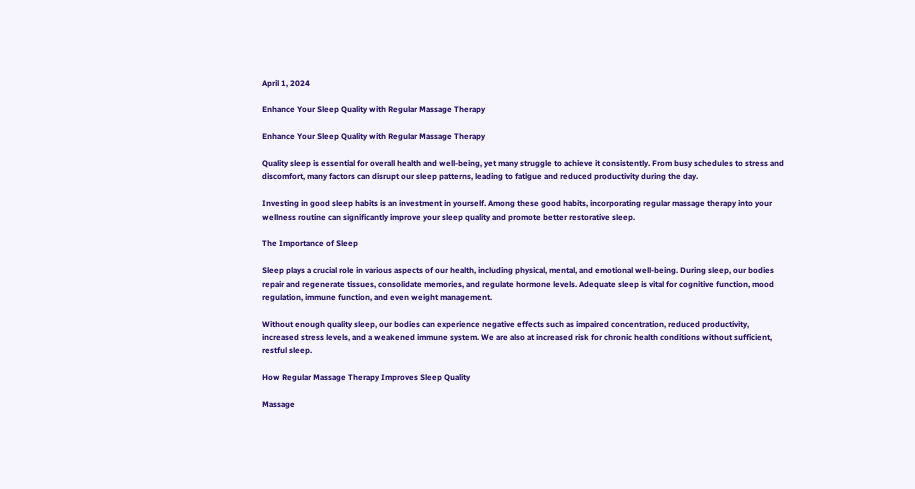April 1, 2024

Enhance Your Sleep Quality with Regular Massage Therapy

Enhance Your Sleep Quality with Regular Massage Therapy

Quality sleep is essential for overall health and well-being, yet many struggle to achieve it consistently. From busy schedules to stress and discomfort, many factors can disrupt our sleep patterns, leading to fatigue and reduced productivity during the day.

Investing in good sleep habits is an investment in yourself. Among these good habits, incorporating regular massage therapy into your wellness routine can significantly improve your sleep quality and promote better restorative sleep.

The Importance of Sleep

Sleep plays a crucial role in various aspects of our health, including physical, mental, and emotional well-being. During sleep, our bodies repair and regenerate tissues, consolidate memories, and regulate hormone levels. Adequate sleep is vital for cognitive function, mood regulation, immune function, and even weight management.

Without enough quality sleep, our bodies can experience negative effects such as impaired concentration, reduced productivity, increased stress levels, and a weakened immune system. We are also at increased risk for chronic health conditions without sufficient, restful sleep.

How Regular Massage Therapy Improves Sleep Quality

Massage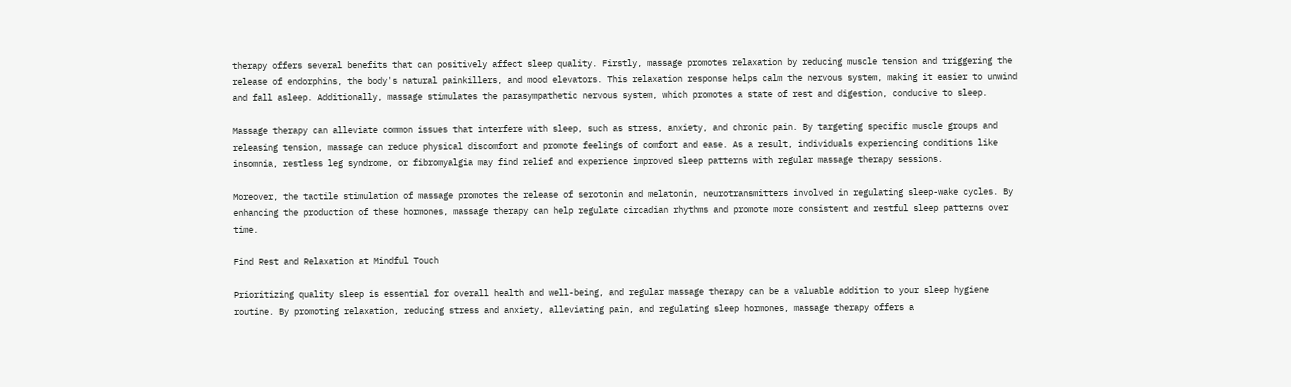therapy offers several benefits that can positively affect sleep quality. Firstly, massage promotes relaxation by reducing muscle tension and triggering the release of endorphins, the body's natural painkillers, and mood elevators. This relaxation response helps calm the nervous system, making it easier to unwind and fall asleep. Additionally, massage stimulates the parasympathetic nervous system, which promotes a state of rest and digestion, conducive to sleep.

Massage therapy can alleviate common issues that interfere with sleep, such as stress, anxiety, and chronic pain. By targeting specific muscle groups and releasing tension, massage can reduce physical discomfort and promote feelings of comfort and ease. As a result, individuals experiencing conditions like insomnia, restless leg syndrome, or fibromyalgia may find relief and experience improved sleep patterns with regular massage therapy sessions.

Moreover, the tactile stimulation of massage promotes the release of serotonin and melatonin, neurotransmitters involved in regulating sleep-wake cycles. By enhancing the production of these hormones, massage therapy can help regulate circadian rhythms and promote more consistent and restful sleep patterns over time.

Find Rest and Relaxation at Mindful Touch

Prioritizing quality sleep is essential for overall health and well-being, and regular massage therapy can be a valuable addition to your sleep hygiene routine. By promoting relaxation, reducing stress and anxiety, alleviating pain, and regulating sleep hormones, massage therapy offers a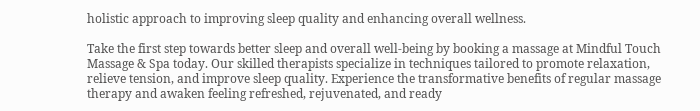holistic approach to improving sleep quality and enhancing overall wellness.

Take the first step towards better sleep and overall well-being by booking a massage at Mindful Touch Massage & Spa today. Our skilled therapists specialize in techniques tailored to promote relaxation, relieve tension, and improve sleep quality. Experience the transformative benefits of regular massage therapy and awaken feeling refreshed, rejuvenated, and ready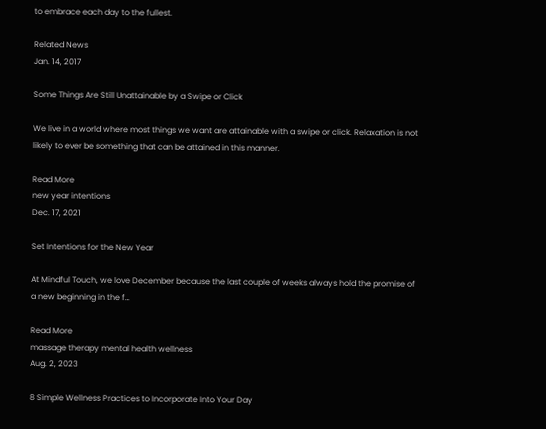to embrace each day to the fullest.

Related News
Jan. 14, 2017

Some Things Are Still Unattainable by a Swipe or Click

We live in a world where most things we want are attainable with a swipe or click. Relaxation is not likely to ever be something that can be attained in this manner.

Read More
new year intentions
Dec. 17, 2021

Set Intentions for the New Year

At Mindful Touch, we love December because the last couple of weeks always hold the promise of a new beginning in the f…

Read More
massage therapy mental health wellness
Aug. 2, 2023

8 Simple Wellness Practices to Incorporate Into Your Day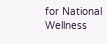for National Wellness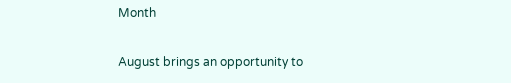Month

August brings an opportunity to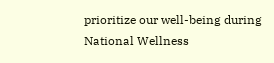prioritize our well-being during National Wellness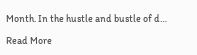Month. In the hustle and bustle of d…

Read More